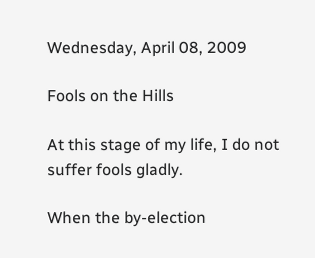Wednesday, April 08, 2009

Fools on the Hills

At this stage of my life, I do not suffer fools gladly.

When the by-election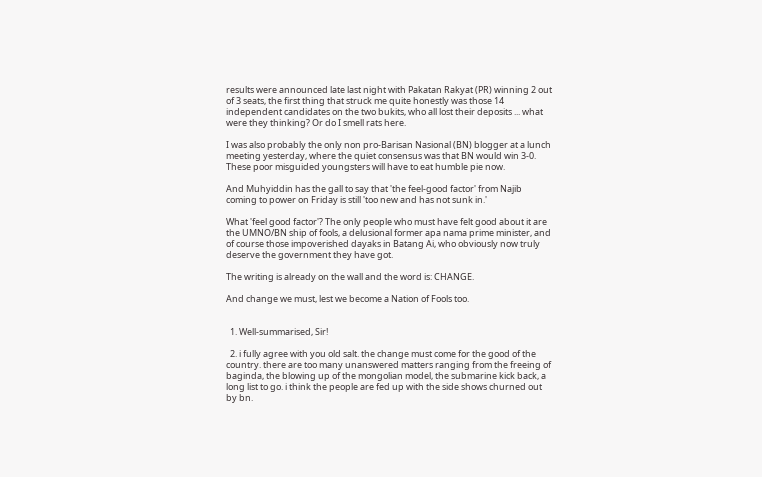results were announced late last night with Pakatan Rakyat (PR) winning 2 out of 3 seats, the first thing that struck me quite honestly was those 14 independent candidates on the two bukits, who all lost their deposits ... what were they thinking? Or do I smell rats here.

I was also probably the only non pro-Barisan Nasional (BN) blogger at a lunch meeting yesterday, where the quiet consensus was that BN would win 3-0. These poor misguided youngsters will have to eat humble pie now.

And Muhyiddin has the gall to say that 'the feel-good factor' from Najib coming to power on Friday is still 'too new and has not sunk in.'

What 'feel good factor'? The only people who must have felt good about it are the UMNO/BN ship of fools, a delusional former apa nama prime minister, and of course those impoverished dayaks in Batang Ai, who obviously now truly deserve the government they have got.

The writing is already on the wall and the word is: CHANGE.

And change we must, lest we become a Nation of Fools too.


  1. Well-summarised, Sir!

  2. i fully agree with you old salt. the change must come for the good of the country. there are too many unanswered matters ranging from the freeing of baginda, the blowing up of the mongolian model, the submarine kick back, a long list to go. i think the people are fed up with the side shows churned out by bn.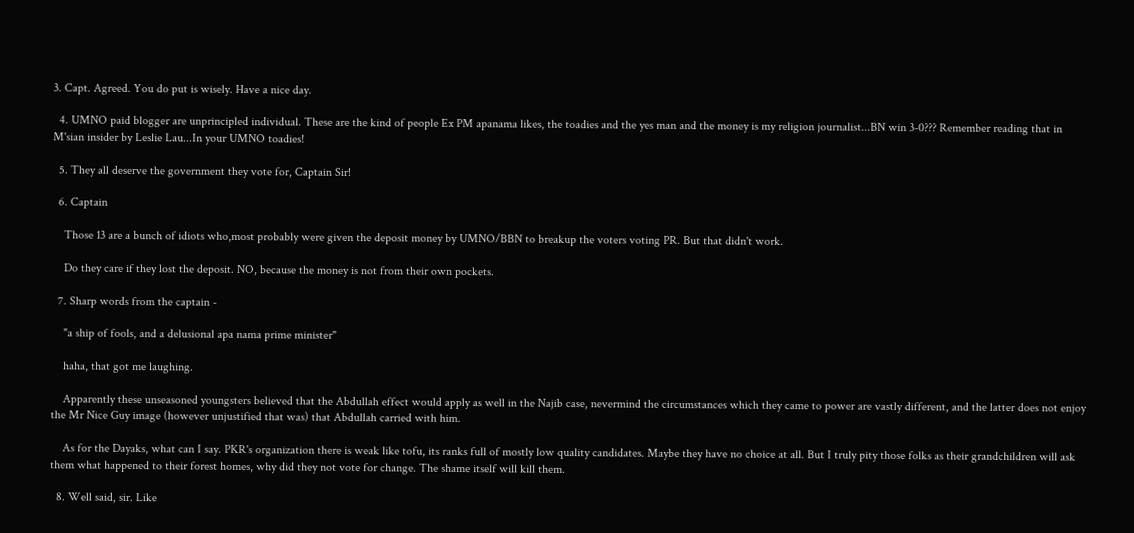3. Capt. Agreed. You do put is wisely. Have a nice day.

  4. UMNO paid blogger are unprincipled individual. These are the kind of people Ex PM apanama likes, the toadies and the yes man and the money is my religion journalist...BN win 3-0??? Remember reading that in M'sian insider by Leslie Lau...In your UMNO toadies!

  5. They all deserve the government they vote for, Captain Sir!

  6. Captain

    Those 13 are a bunch of idiots who,most probably were given the deposit money by UMNO/BBN to breakup the voters voting PR. But that didn't work.

    Do they care if they lost the deposit. NO, because the money is not from their own pockets.

  7. Sharp words from the captain -

    "a ship of fools, and a delusional apa nama prime minister"

    haha, that got me laughing.

    Apparently these unseasoned youngsters believed that the Abdullah effect would apply as well in the Najib case, nevermind the circumstances which they came to power are vastly different, and the latter does not enjoy the Mr Nice Guy image (however unjustified that was) that Abdullah carried with him.

    As for the Dayaks, what can I say. PKR's organization there is weak like tofu, its ranks full of mostly low quality candidates. Maybe they have no choice at all. But I truly pity those folks as their grandchildren will ask them what happened to their forest homes, why did they not vote for change. The shame itself will kill them.

  8. Well said, sir. Like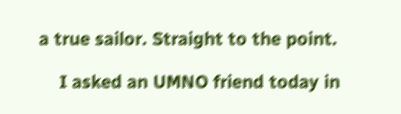a true sailor. Straight to the point.

    I asked an UMNO friend today in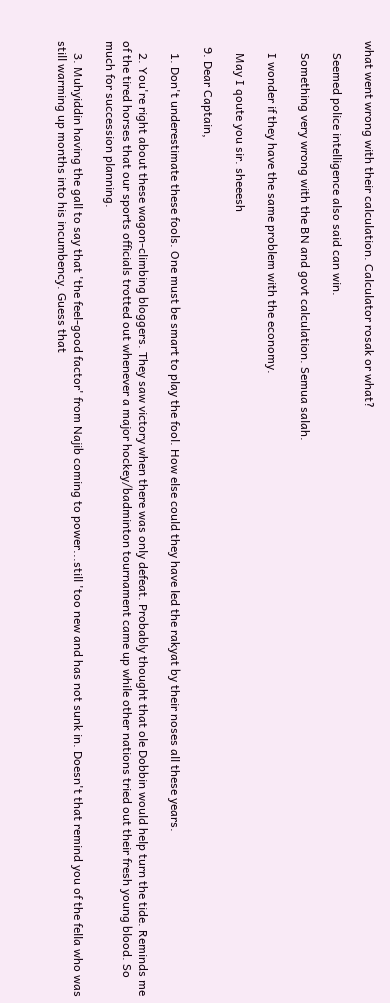what went wrong with their calculation. Calculator rosak or what?

    Seemed police intelligence also said can win.

    Something very wrong with the BN and govt calculation. Semua salah.

    I wonder if they have the same problem with the economy.

    May I qoute you sir. sheeesh

  9. Dear Captain,

    1. Don't underestimate these fools. One must be smart to play the fool. How else could they have led the rakyat by their noses all these years.

    2. You're right about these wagon-climbing bloggers. They saw victory when there was only defeat. Probably thought that ole Dobbin would help turn the tide. Reminds me of the tired horses that our sports officials trotted out whenever a major hockey/badminton tournament came up while other nations tried out their fresh young blood. So much for succession planning.

    3. Muhyiddin having the gall to say that 'the feel-good factor' from Najib coming to power...still 'too new and has not sunk in. Doesn't that remind you of the fella who was still warming up months into his incumbency. Guess that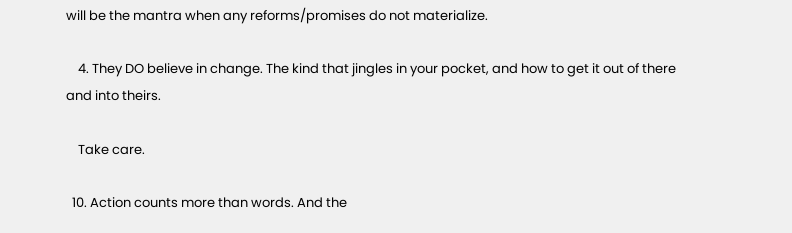will be the mantra when any reforms/promises do not materialize.

    4. They DO believe in change. The kind that jingles in your pocket, and how to get it out of there and into theirs.

    Take care.

  10. Action counts more than words. And the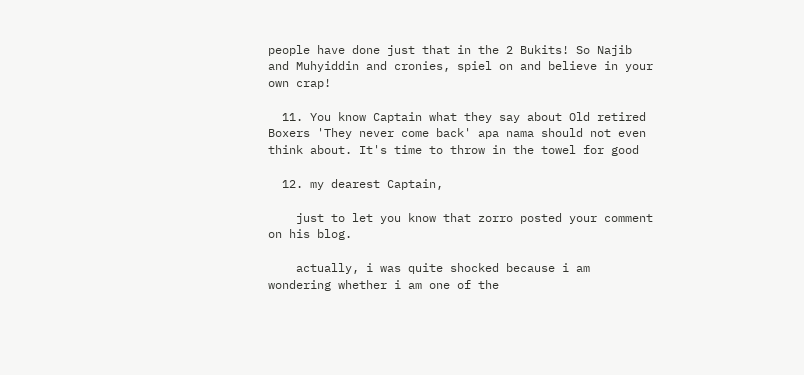people have done just that in the 2 Bukits! So Najib and Muhyiddin and cronies, spiel on and believe in your own crap!

  11. You know Captain what they say about Old retired Boxers 'They never come back' apa nama should not even think about. It's time to throw in the towel for good

  12. my dearest Captain,

    just to let you know that zorro posted your comment on his blog.

    actually, i was quite shocked because i am wondering whether i am one of the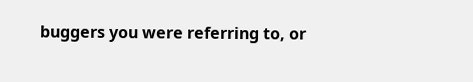buggers you were referring to, or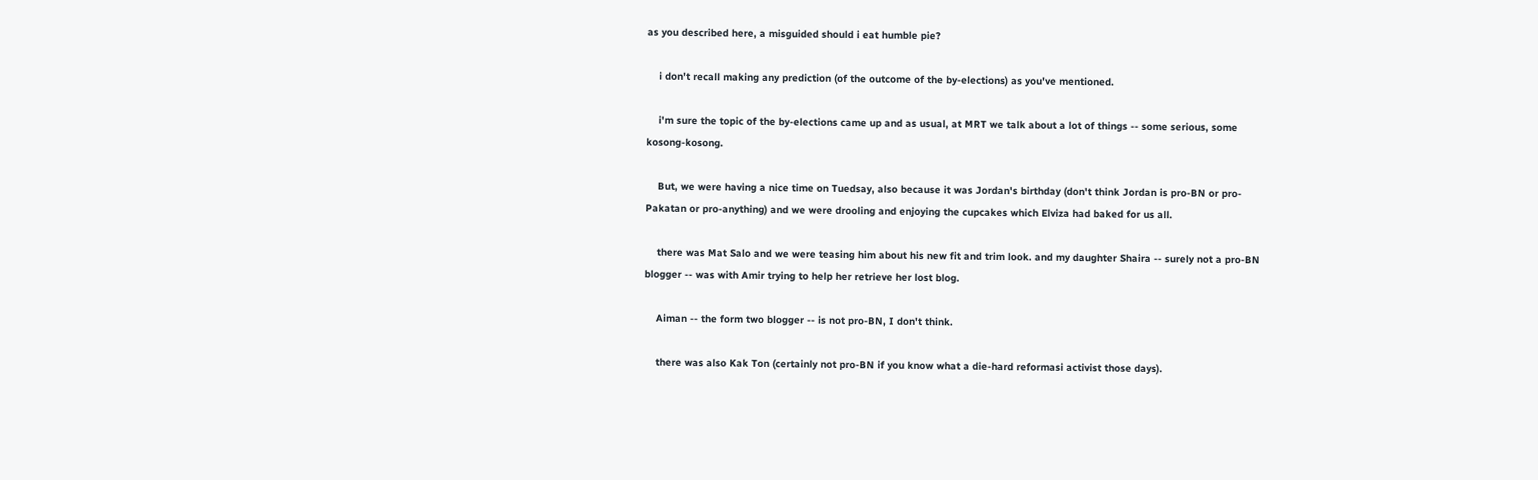as you described here, a misguided should i eat humble pie?

    i don't recall making any prediction (of the outcome of the by-elections) as you've mentioned.

    i'm sure the topic of the by-elections came up and as usual, at MRT we talk about a lot of things -- some serious, some kosong-kosong.

    But, we were having a nice time on Tuedsay, also because it was Jordan's birthday (don't think Jordan is pro-BN or pro-Pakatan or pro-anything) and we were drooling and enjoying the cupcakes which Elviza had baked for us all.

    there was Mat Salo and we were teasing him about his new fit and trim look. and my daughter Shaira -- surely not a pro-BN blogger -- was with Amir trying to help her retrieve her lost blog.

    Aiman -- the form two blogger -- is not pro-BN, I don't think.

    there was also Kak Ton (certainly not pro-BN if you know what a die-hard reformasi activist those days).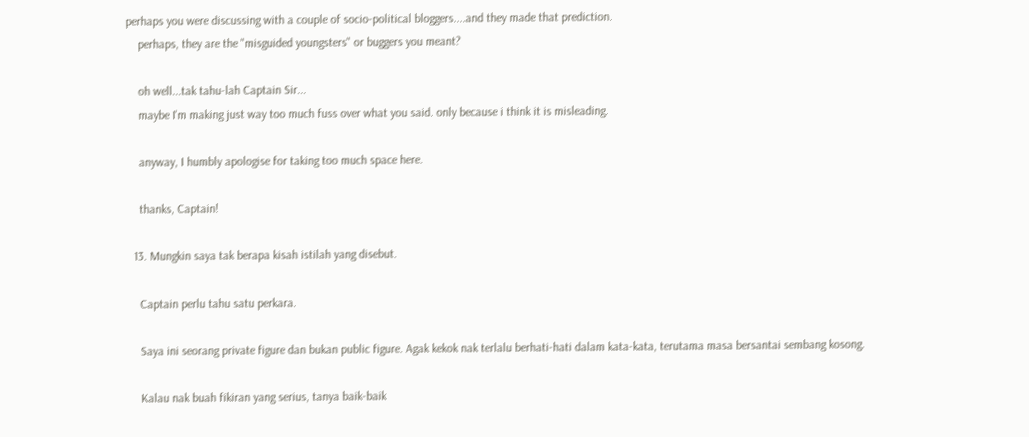perhaps you were discussing with a couple of socio-political bloggers....and they made that prediction.
    perhaps, they are the "misguided youngsters" or buggers you meant?

    oh well...tak tahu-lah Captain Sir...
    maybe I'm making just way too much fuss over what you said. only because i think it is misleading.

    anyway, I humbly apologise for taking too much space here.

    thanks, Captain!

  13. Mungkin saya tak berapa kisah istilah yang disebut.

    Captain perlu tahu satu perkara.

    Saya ini seorang private figure dan bukan public figure. Agak kekok nak terlalu berhati-hati dalam kata-kata, terutama masa bersantai sembang kosong.

    Kalau nak buah fikiran yang serius, tanya baik-baik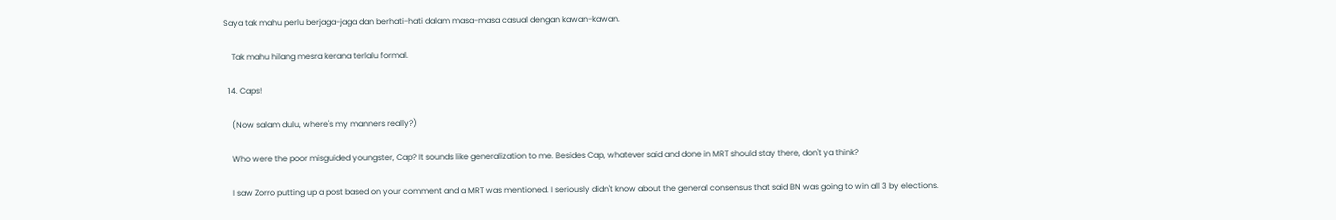Saya tak mahu perlu berjaga-jaga dan berhati-hati dalam masa-masa casual dengan kawan-kawan.

    Tak mahu hilang mesra kerana terlalu formal.

  14. Caps!

    (Now salam dulu, where's my manners really?)

    Who were the poor misguided youngster, Cap? It sounds like generalization to me. Besides Cap, whatever said and done in MRT should stay there, don't ya think?

    I saw Zorro putting up a post based on your comment and a MRT was mentioned. I seriously didn't know about the general consensus that said BN was going to win all 3 by elections.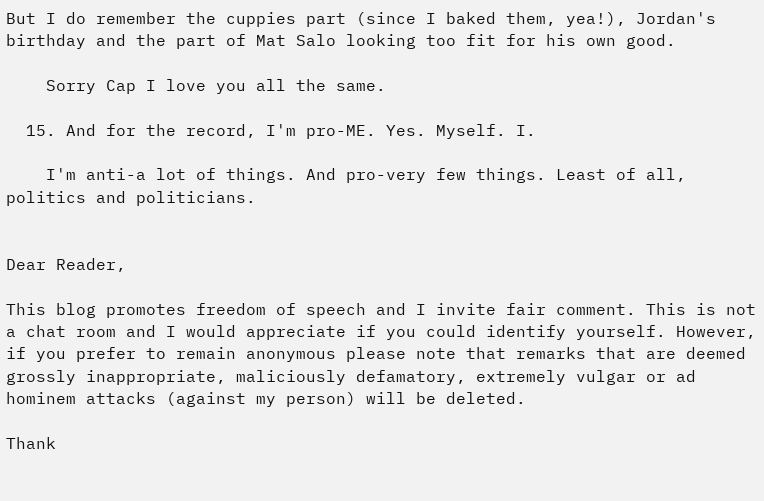But I do remember the cuppies part (since I baked them, yea!), Jordan's birthday and the part of Mat Salo looking too fit for his own good.

    Sorry Cap I love you all the same.

  15. And for the record, I'm pro-ME. Yes. Myself. I.

    I'm anti-a lot of things. And pro-very few things. Least of all, politics and politicians.


Dear Reader,

This blog promotes freedom of speech and I invite fair comment. This is not a chat room and I would appreciate if you could identify yourself. However, if you prefer to remain anonymous please note that remarks that are deemed grossly inappropriate, maliciously defamatory, extremely vulgar or ad hominem attacks (against my person) will be deleted.

Thank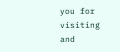you for visiting and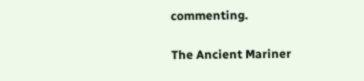commenting.

The Ancient Mariner